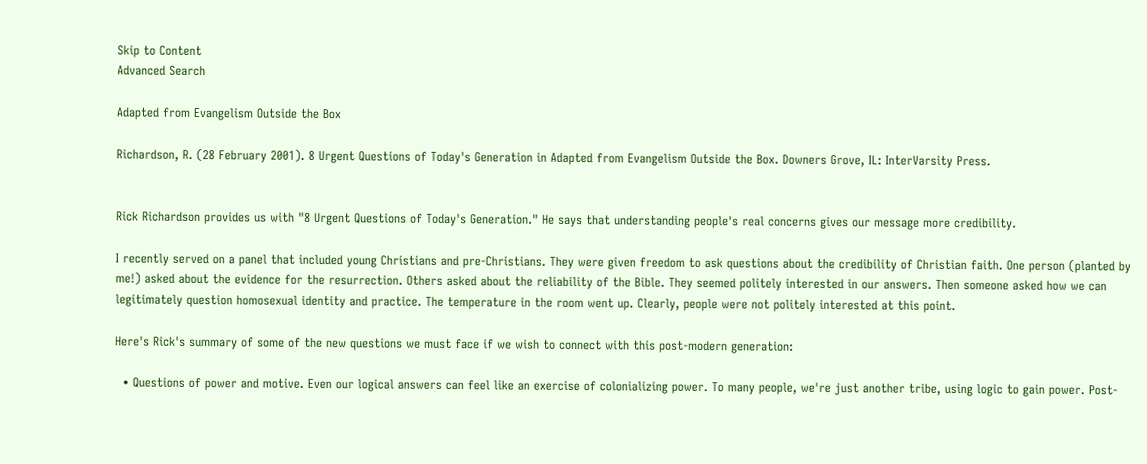Skip to Content
Advanced Search

Adapted from Evangelism Outside the Box

Richardson, R. (28 February 2001). 8 Urgent Questions of Today's Generation in Adapted from Evangelism Outside the Box. Downers Grove, IL: InterVarsity Press.


Rick Richardson provides us with "8 Urgent Questions of Today's Generation." He says that understanding people's real concerns gives our message more credibility.

I recently served on a panel that included young Christians and pre-Christians. They were given freedom to ask questions about the credibility of Christian faith. One person (planted by me!) asked about the evidence for the resurrection. Others asked about the reliability of the Bible. They seemed politely interested in our answers. Then someone asked how we can legitimately question homosexual identity and practice. The temperature in the room went up. Clearly, people were not politely interested at this point.

Here's Rick's summary of some of the new questions we must face if we wish to connect with this post-modern generation:

  • Questions of power and motive. Even our logical answers can feel like an exercise of colonializing power. To many people, we're just another tribe, using logic to gain power. Post-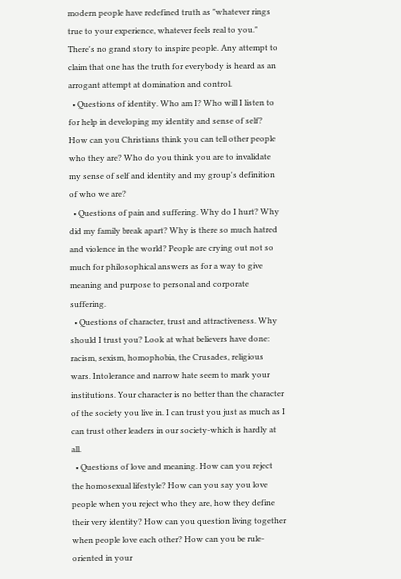modern people have redefined truth as "whatever rings true to your experience, whatever feels real to you." There's no grand story to inspire people. Any attempt to claim that one has the truth for everybody is heard as an arrogant attempt at domination and control.
  • Questions of identity. Who am I? Who will I listen to for help in developing my identity and sense of self? How can you Christians think you can tell other people who they are? Who do you think you are to invalidate my sense of self and identity and my group's definition of who we are?
  • Questions of pain and suffering. Why do I hurt? Why did my family break apart? Why is there so much hatred and violence in the world? People are crying out not so much for philosophical answers as for a way to give meaning and purpose to personal and corporate suffering.
  • Questions of character, trust and attractiveness. Why should I trust you? Look at what believers have done: racism, sexism, homophobia, the Crusades, religious wars. Intolerance and narrow hate seem to mark your institutions. Your character is no better than the character of the society you live in. I can trust you just as much as I can trust other leaders in our society-which is hardly at all.
  • Questions of love and meaning. How can you reject the homosexual lifestyle? How can you say you love people when you reject who they are, how they define their very identity? How can you question living together when people love each other? How can you be rule-oriented in your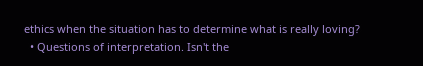ethics when the situation has to determine what is really loving?
  • Questions of interpretation. Isn't the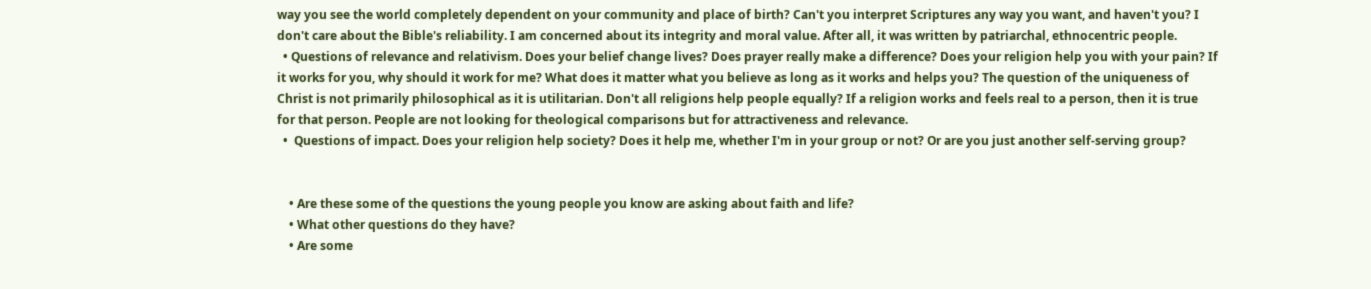way you see the world completely dependent on your community and place of birth? Can't you interpret Scriptures any way you want, and haven't you? I don't care about the Bible's reliability. I am concerned about its integrity and moral value. After all, it was written by patriarchal, ethnocentric people.
  • Questions of relevance and relativism. Does your belief change lives? Does prayer really make a difference? Does your religion help you with your pain? If it works for you, why should it work for me? What does it matter what you believe as long as it works and helps you? The question of the uniqueness of Christ is not primarily philosophical as it is utilitarian. Don't all religions help people equally? If a religion works and feels real to a person, then it is true for that person. People are not looking for theological comparisons but for attractiveness and relevance.
  •  Questions of impact. Does your religion help society? Does it help me, whether I'm in your group or not? Or are you just another self-serving group?


    • Are these some of the questions the young people you know are asking about faith and life?
    • What other questions do they have?
    • Are some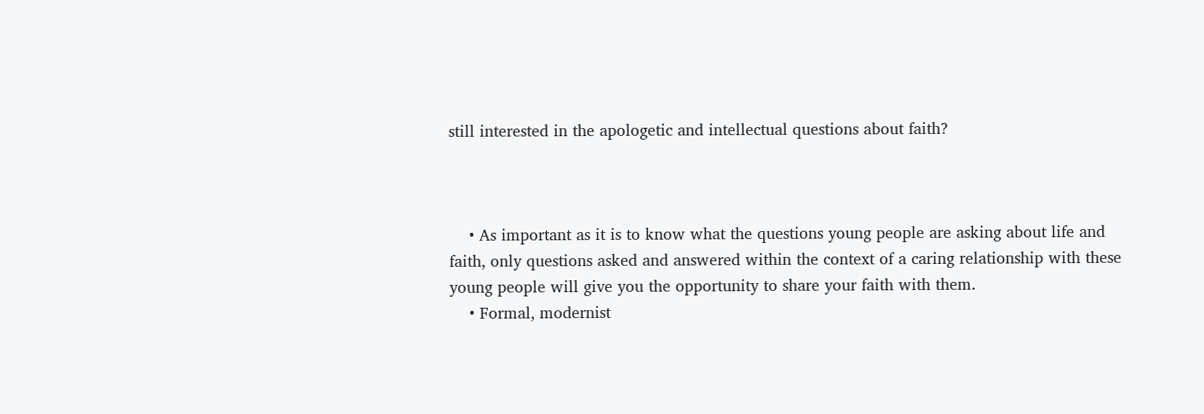still interested in the apologetic and intellectual questions about faith?



    • As important as it is to know what the questions young people are asking about life and faith, only questions asked and answered within the context of a caring relationship with these young people will give you the opportunity to share your faith with them.
    • Formal, modernist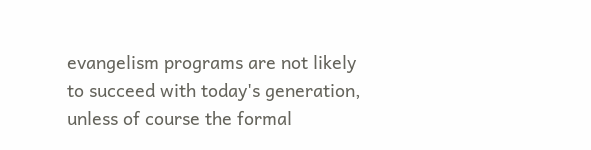evangelism programs are not likely to succeed with today's generation, unless of course the formal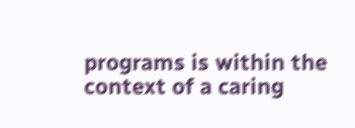programs is within the context of a caring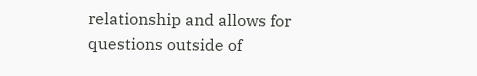relationship and allows for questions outside of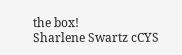the box!
Sharlene Swartz cCYS